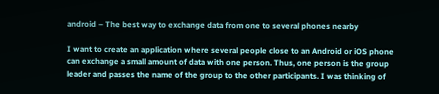android – The best way to exchange data from one to several phones nearby

I want to create an application where several people close to an Android or iOS phone can exchange a small amount of data with one person. Thus, one person is the group leader and passes the name of the group to the other participants. I was thinking of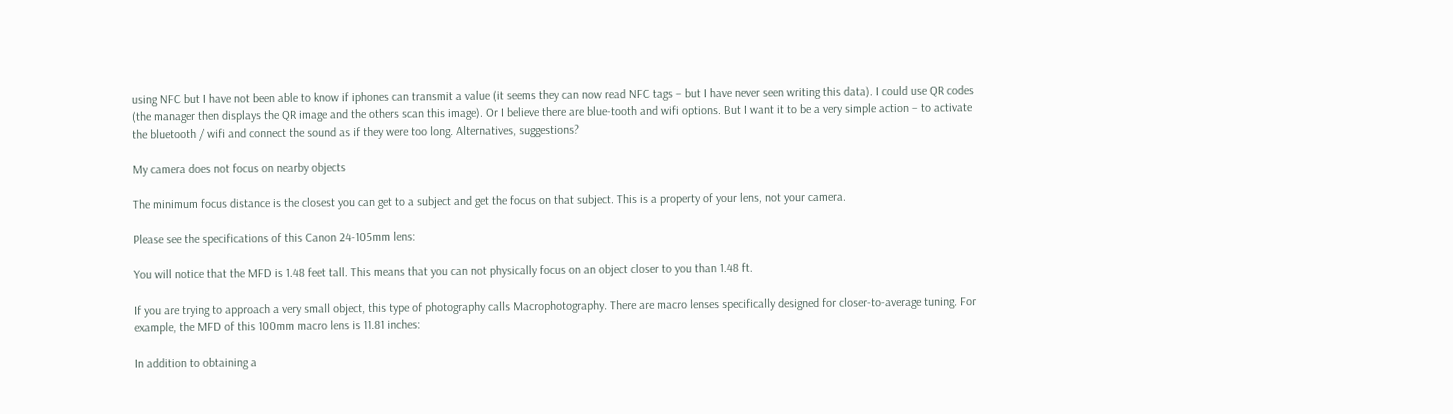using NFC but I have not been able to know if iphones can transmit a value (it seems they can now read NFC tags – but I have never seen writing this data). I could use QR codes (the manager then displays the QR image and the others scan this image). Or I believe there are blue-tooth and wifi options. But I want it to be a very simple action – to activate the bluetooth / wifi and connect the sound as if they were too long. Alternatives, suggestions?

My camera does not focus on nearby objects

The minimum focus distance is the closest you can get to a subject and get the focus on that subject. This is a property of your lens, not your camera.

Please see the specifications of this Canon 24-105mm lens:

You will notice that the MFD is 1.48 feet tall. This means that you can not physically focus on an object closer to you than 1.48 ft.

If you are trying to approach a very small object, this type of photography calls Macrophotography. There are macro lenses specifically designed for closer-to-average tuning. For example, the MFD of this 100mm macro lens is 11.81 inches:

In addition to obtaining a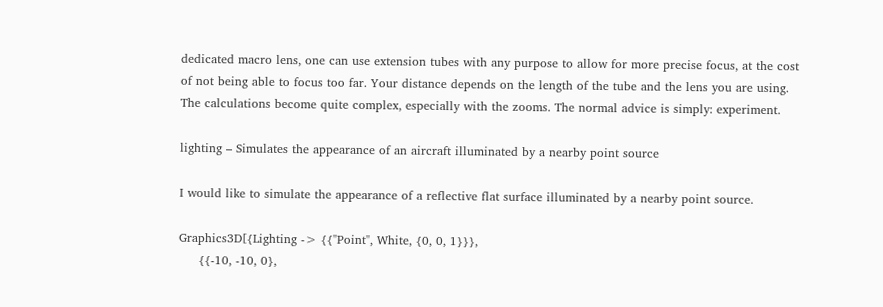dedicated macro lens, one can use extension tubes with any purpose to allow for more precise focus, at the cost of not being able to focus too far. Your distance depends on the length of the tube and the lens you are using. The calculations become quite complex, especially with the zooms. The normal advice is simply: experiment.

lighting – Simulates the appearance of an aircraft illuminated by a nearby point source

I would like to simulate the appearance of a reflective flat surface illuminated by a nearby point source.

Graphics3D[{Lighting -> {{"Point", White, {0, 0, 1}}},
     {{-10, -10, 0},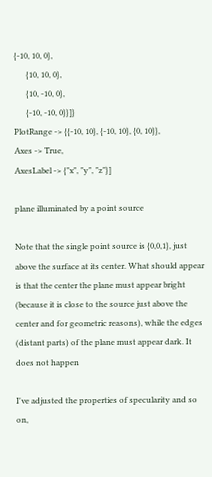{-10, 10, 0},
      {10, 10, 0},
      {10, -10, 0},
      {-10, -10, 0}}]}
PlotRange -> {{-10, 10}, {-10, 10}, {0, 10}},
Axes -> True,
AxesLabel -> {"x", "y", "z"}]

plane illuminated by a point source

Note that the single point source is {0,0,1}, just above the surface at its center. What should appear is that the center the plane must appear bright (because it is close to the source just above the center and for geometric reasons), while the edges (distant parts) of the plane must appear dark. It does not happen

I've adjusted the properties of specularity and so on,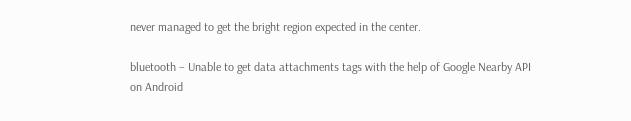never managed to get the bright region expected in the center.

bluetooth – Unable to get data attachments tags with the help of Google Nearby API on Android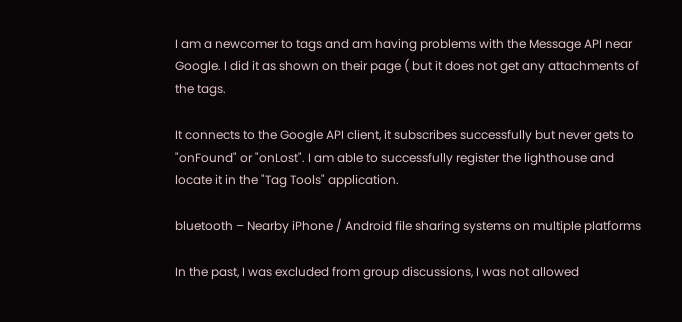I am a newcomer to tags and am having problems with the Message API near Google. I did it as shown on their page ( but it does not get any attachments of the tags.

It connects to the Google API client, it subscribes successfully but never gets to "onFound" or "onLost". I am able to successfully register the lighthouse and locate it in the "Tag Tools" application.

bluetooth – Nearby iPhone / Android file sharing systems on multiple platforms

In the past, I was excluded from group discussions, I was not allowed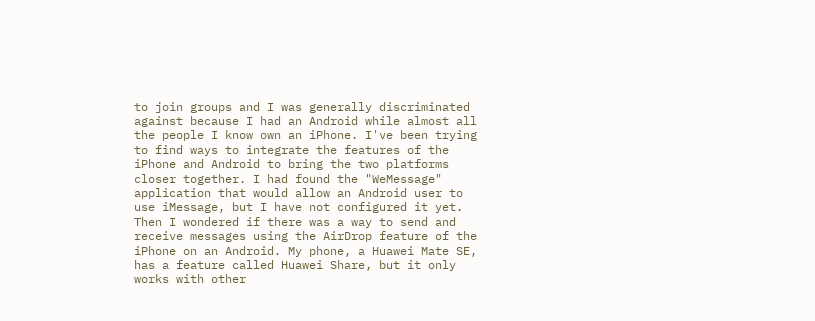to join groups and I was generally discriminated against because I had an Android while almost all the people I know own an iPhone. I've been trying to find ways to integrate the features of the iPhone and Android to bring the two platforms closer together. I had found the "WeMessage" application that would allow an Android user to use iMessage, but I have not configured it yet. Then I wondered if there was a way to send and receive messages using the AirDrop feature of the iPhone on an Android. My phone, a Huawei Mate SE, has a feature called Huawei Share, but it only works with other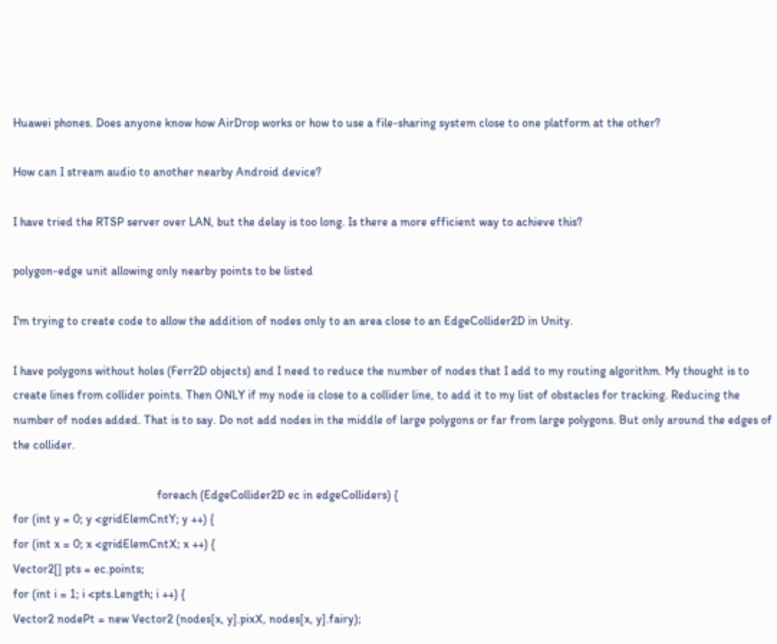Huawei phones. Does anyone know how AirDrop works or how to use a file-sharing system close to one platform at the other?

How can I stream audio to another nearby Android device?

I have tried the RTSP server over LAN, but the delay is too long. Is there a more efficient way to achieve this?

polygon-edge unit allowing only nearby points to be listed

I'm trying to create code to allow the addition of nodes only to an area close to an EdgeCollider2D in Unity.

I have polygons without holes (Ferr2D objects) and I need to reduce the number of nodes that I add to my routing algorithm. My thought is to create lines from collider points. Then ONLY if my node is close to a collider line, to add it to my list of obstacles for tracking. Reducing the number of nodes added. That is to say. Do not add nodes in the middle of large polygons or far from large polygons. But only around the edges of the collider.

                                                foreach (EdgeCollider2D ec in edgeColliders) {
for (int y = 0; y <gridElemCntY; y ++) {
for (int x = 0; x <gridElemCntX; x ++) {
Vector2[] pts = ec.points;
for (int i = 1; i <pts.Length; i ++) {
Vector2 nodePt = new Vector2 (nodes[x, y].pixX, nodes[x, y].fairy);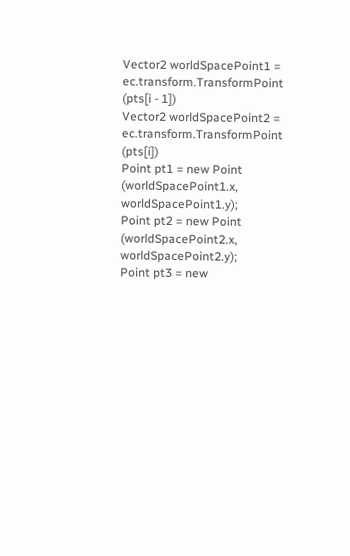Vector2 worldSpacePoint1 = ec.transform.TransformPoint (pts[i - 1])
Vector2 worldSpacePoint2 = ec.transform.TransformPoint (pts[i])
Point pt1 = new Point (worldSpacePoint1.x, worldSpacePoint1.y);
Point pt2 = new Point (worldSpacePoint2.x, worldSpacePoint2.y);
Point pt3 = new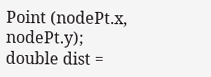Point (nodePt.x, nodePt.y);
double dist =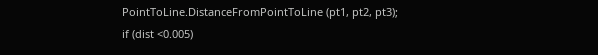PointToLine.DistanceFromPointToLine (pt1, pt2, pt3);
if (dist <0.005)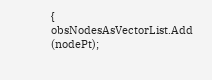{
obsNodesAsVectorList.Add (nodePt);